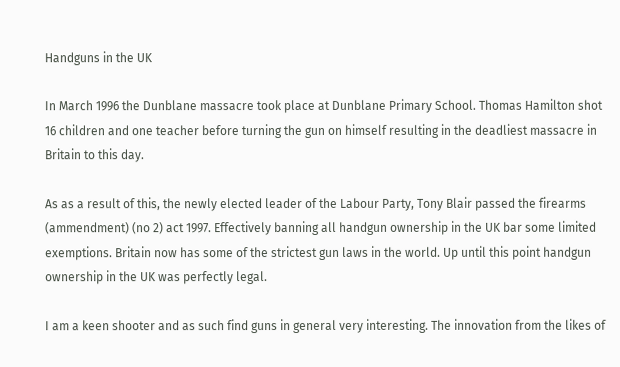Handguns in the UK

In March 1996 the Dunblane massacre took place at Dunblane Primary School. Thomas Hamilton shot 16 children and one teacher before turning the gun on himself resulting in the deadliest massacre in Britain to this day.

As as a result of this, the newly elected leader of the Labour Party, Tony Blair passed the firearms (ammendment) (no 2) act 1997. Effectively banning all handgun ownership in the UK bar some limited exemptions. Britain now has some of the strictest gun laws in the world. Up until this point handgun ownership in the UK was perfectly legal.

I am a keen shooter and as such find guns in general very interesting. The innovation from the likes of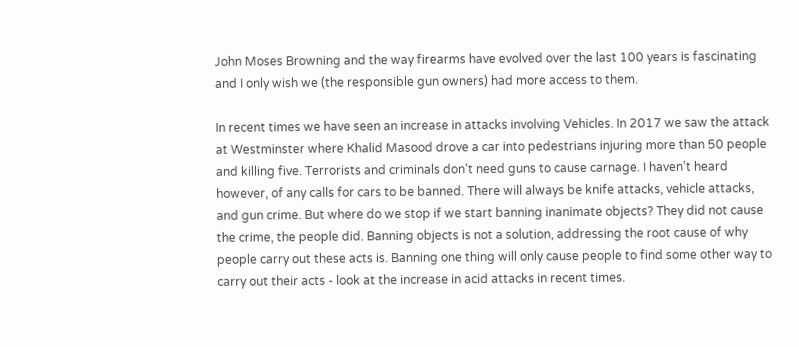John Moses Browning and the way firearms have evolved over the last 100 years is fascinating and I only wish we (the responsible gun owners) had more access to them.

In recent times we have seen an increase in attacks involving Vehicles. In 2017 we saw the attack at Westminster where Khalid Masood drove a car into pedestrians injuring more than 50 people and killing five. Terrorists and criminals don’t need guns to cause carnage. I haven’t heard however, of any calls for cars to be banned. There will always be knife attacks, vehicle attacks, and gun crime. But where do we stop if we start banning inanimate objects? They did not cause the crime, the people did. Banning objects is not a solution, addressing the root cause of why people carry out these acts is. Banning one thing will only cause people to find some other way to carry out their acts - look at the increase in acid attacks in recent times.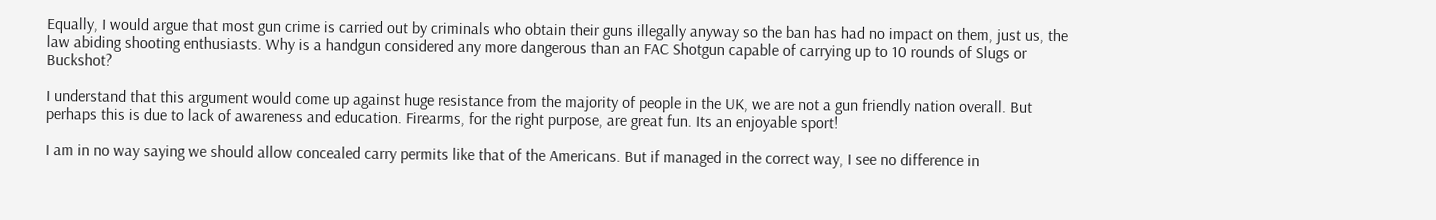Equally, I would argue that most gun crime is carried out by criminals who obtain their guns illegally anyway so the ban has had no impact on them, just us, the law abiding shooting enthusiasts. Why is a handgun considered any more dangerous than an FAC Shotgun capable of carrying up to 10 rounds of Slugs or Buckshot?

I understand that this argument would come up against huge resistance from the majority of people in the UK, we are not a gun friendly nation overall. But perhaps this is due to lack of awareness and education. Firearms, for the right purpose, are great fun. Its an enjoyable sport!

I am in no way saying we should allow concealed carry permits like that of the Americans. But if managed in the correct way, I see no difference in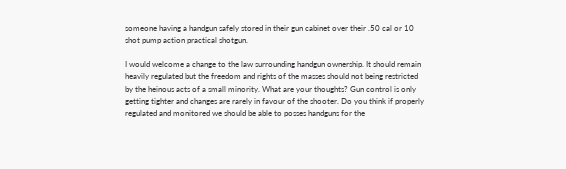someone having a handgun safely stored in their gun cabinet over their .50 cal or 10 shot pump action practical shotgun.

I would welcome a change to the law surrounding handgun ownership. It should remain heavily regulated but the freedom and rights of the masses should not being restricted by the heinous acts of a small minority. What are your thoughts? Gun control is only getting tighter and changes are rarely in favour of the shooter. Do you think if properly regulated and monitored we should be able to posses handguns for the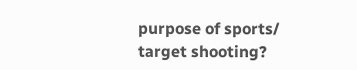purpose of sports/ target shooting?